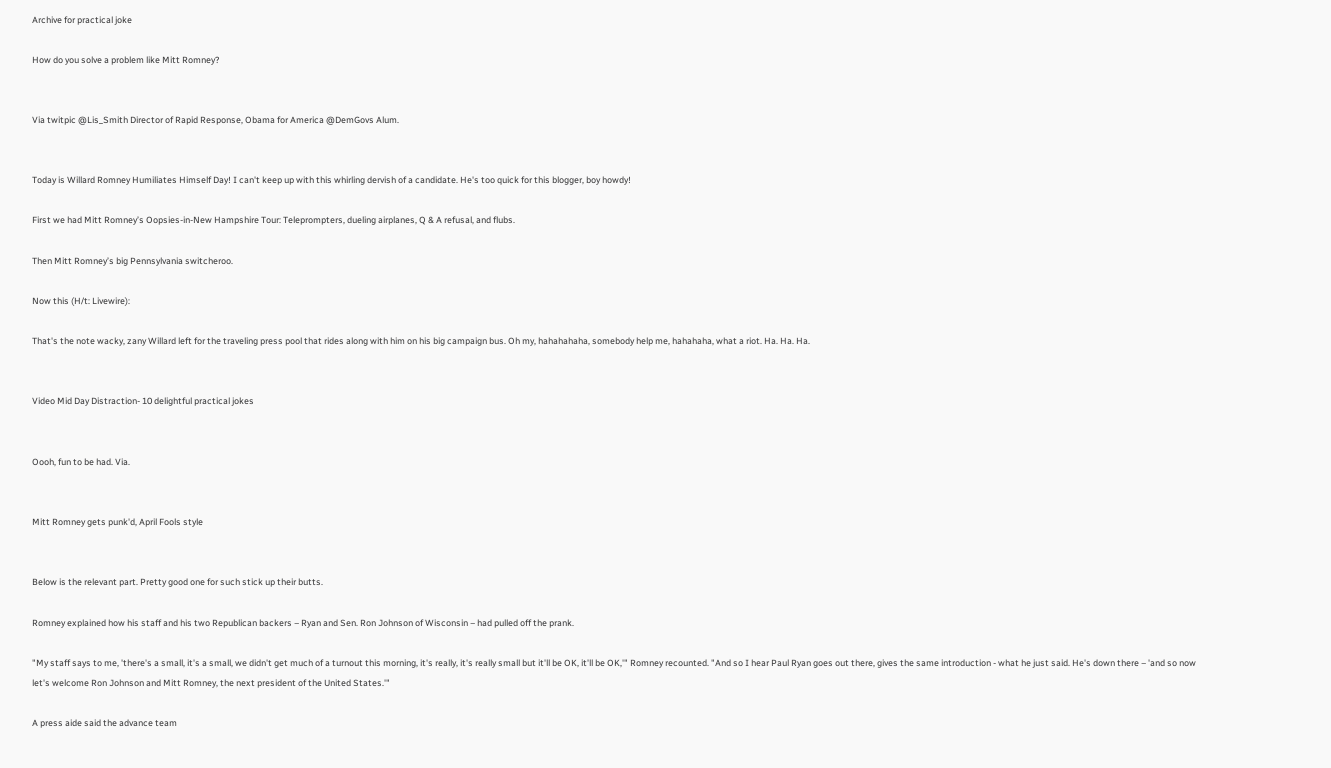Archive for practical joke

How do you solve a problem like Mitt Romney?


Via twitpic @Lis_Smith Director of Rapid Response, Obama for America @DemGovs Alum.


Today is Willard Romney Humiliates Himself Day! I can't keep up with this whirling dervish of a candidate. He's too quick for this blogger, boy howdy!

First we had Mitt Romney’s Oopsies-in-New Hampshire Tour: Teleprompters, dueling airplanes, Q & A refusal, and flubs.

Then Mitt Romney’s big Pennsylvania switcheroo.

Now this (H/t: Livewire):

That's the note wacky, zany Willard left for the traveling press pool that rides along with him on his big campaign bus. Oh my, hahahahaha, somebody help me, hahahaha, what a riot. Ha. Ha. Ha.


Video Mid Day Distraction- 10 delightful practical jokes


Oooh, fun to be had. Via.


Mitt Romney gets punk'd, April Fools style


Below is the relevant part. Pretty good one for such stick up their butts.

Romney explained how his staff and his two Republican backers – Ryan and Sen. Ron Johnson of Wisconsin – had pulled off the prank.

"My staff says to me, 'there's a small, it's a small, we didn't get much of a turnout this morning, it's really, it's really small but it'll be OK, it'll be OK,'" Romney recounted. "And so I hear Paul Ryan goes out there, gives the same introduction - what he just said. He's down there – 'and so now let's welcome Ron Johnson and Mitt Romney, the next president of the United States.'"

A press aide said the advance team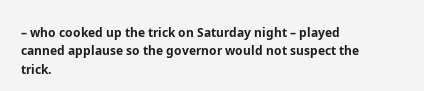– who cooked up the trick on Saturday night – played canned applause so the governor would not suspect the trick.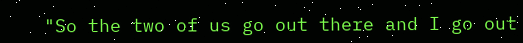"So the two of us go out there and I go out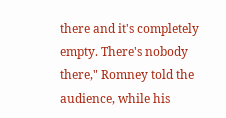there and it's completely empty. There's nobody there," Romney told the audience, while his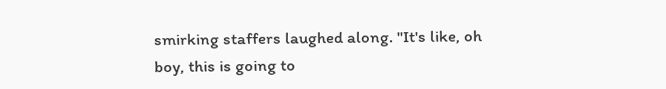smirking staffers laughed along. "It's like, oh boy, this is going to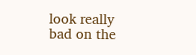look really bad on the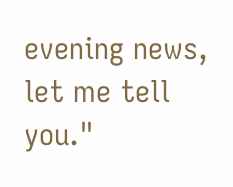evening news, let me tell you."